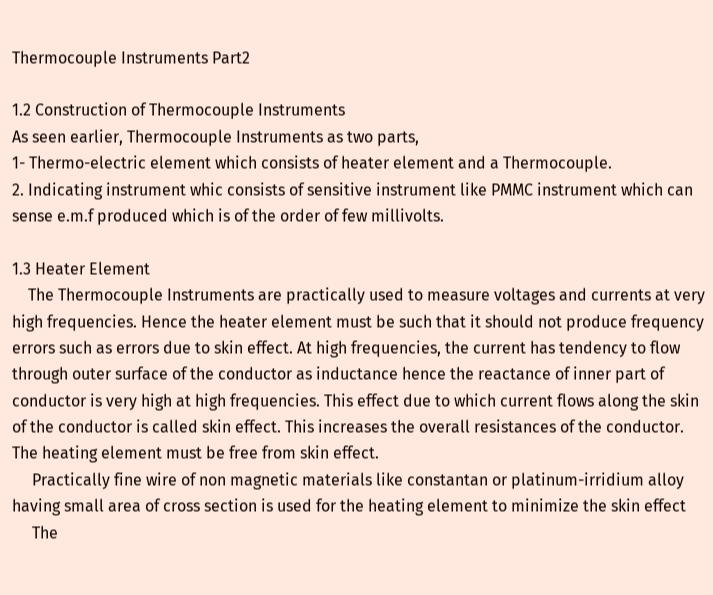Thermocouple Instruments Part2

1.2 Construction of Thermocouple Instruments
As seen earlier, Thermocouple Instruments as two parts,
1- Thermo-electric element which consists of heater element and a Thermocouple.
2. Indicating instrument whic consists of sensitive instrument like PMMC instrument which can sense e.m.f produced which is of the order of few millivolts.

1.3 Heater Element
    The Thermocouple Instruments are practically used to measure voltages and currents at very high frequencies. Hence the heater element must be such that it should not produce frequency errors such as errors due to skin effect. At high frequencies, the current has tendency to flow through outer surface of the conductor as inductance hence the reactance of inner part of conductor is very high at high frequencies. This effect due to which current flows along the skin of the conductor is called skin effect. This increases the overall resistances of the conductor. The heating element must be free from skin effect.
     Practically fine wire of non magnetic materials like constantan or platinum-irridium alloy having small area of cross section is used for the heating element to minimize the skin effect
     The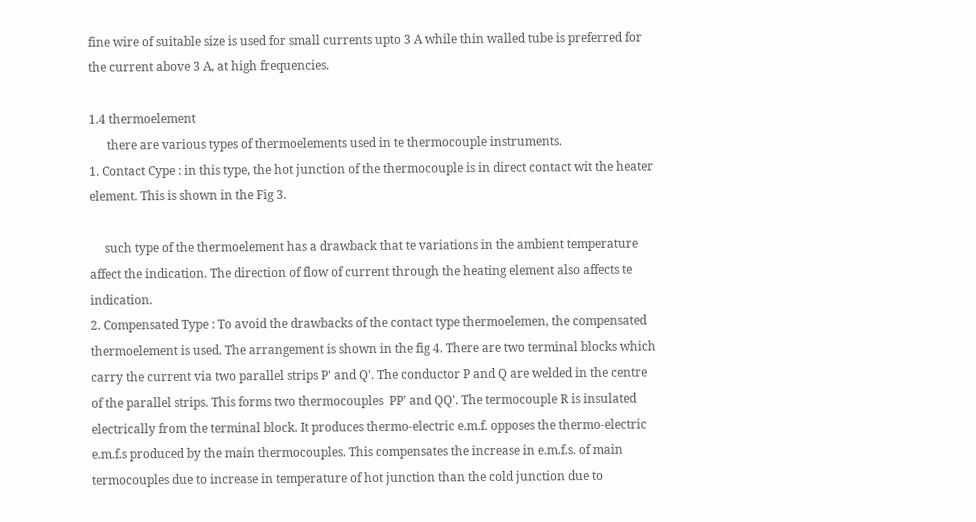fine wire of suitable size is used for small currents upto 3 A while thin walled tube is preferred for the current above 3 A, at high frequencies.

1.4 thermoelement
      there are various types of thermoelements used in te thermocouple instruments.
1. Contact Cype : in this type, the hot junction of the thermocouple is in direct contact wit the heater element. This is shown in the Fig 3.

     such type of the thermoelement has a drawback that te variations in the ambient temperature affect the indication. The direction of flow of current through the heating element also affects te indication.
2. Compensated Type : To avoid the drawbacks of the contact type thermoelemen, the compensated thermoelement is used. The arrangement is shown in the fig 4. There are two terminal blocks which carry the current via two parallel strips P' and Q'. The conductor P and Q are welded in the centre of the parallel strips. This forms two thermocouples  PP' and QQ'. The termocouple R is insulated electrically from the terminal block. It produces thermo-electric e.m.f. opposes the thermo-electric e.m.f.s produced by the main thermocouples. This compensates the increase in e.m.f.s. of main termocouples due to increase in temperature of hot junction than the cold junction due to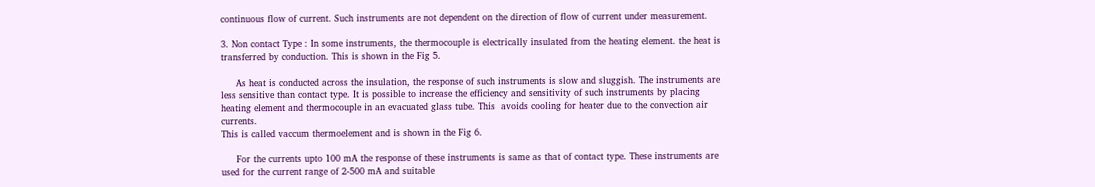continuous flow of current. Such instruments are not dependent on the direction of flow of current under measurement.

3. Non contact Type : In some instruments, the thermocouple is electrically insulated from the heating element. the heat is transferred by conduction. This is shown in the Fig 5.

     As heat is conducted across the insulation, the response of such instruments is slow and sluggish. The instruments are less sensitive than contact type. It is possible to increase the efficiency and sensitivity of such instruments by placing heating element and thermocouple in an evacuated glass tube. This  avoids cooling for heater due to the convection air currents.
This is called vaccum thermoelement and is shown in the Fig 6.

     For the currents upto 100 mA the response of these instruments is same as that of contact type. These instruments are used for the current range of 2-500 mA and suitable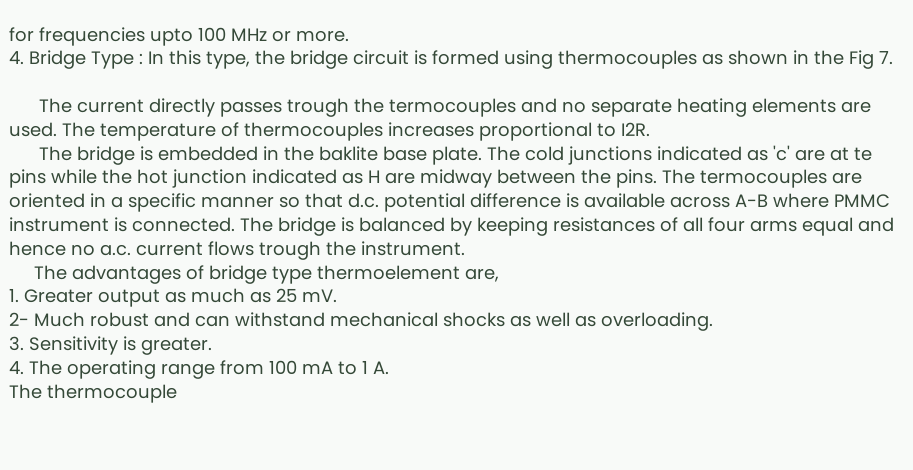for frequencies upto 100 MHz or more.
4. Bridge Type : In this type, the bridge circuit is formed using thermocouples as shown in the Fig 7.

      The current directly passes trough the termocouples and no separate heating elements are used. The temperature of thermocouples increases proportional to I2R.
      The bridge is embedded in the baklite base plate. The cold junctions indicated as 'c' are at te pins while the hot junction indicated as H are midway between the pins. The termocouples are oriented in a specific manner so that d.c. potential difference is available across A-B where PMMC instrument is connected. The bridge is balanced by keeping resistances of all four arms equal and hence no a.c. current flows trough the instrument.
     The advantages of bridge type thermoelement are,
1. Greater output as much as 25 mV.
2- Much robust and can withstand mechanical shocks as well as overloading.
3. Sensitivity is greater.
4. The operating range from 100 mA to 1 A.
The thermocouple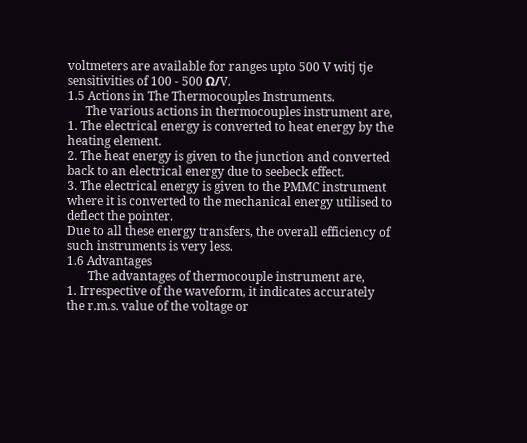voltmeters are available for ranges upto 500 V witj tje sensitivities of 100 - 500 Ω/V.
1.5 Actions in The Thermocouples Instruments.
      The various actions in thermocouples instrument are,
1. The electrical energy is converted to heat energy by the heating element.
2. The heat energy is given to the junction and converted back to an electrical energy due to seebeck effect.
3. The electrical energy is given to the PMMC instrument where it is converted to the mechanical energy utilised to deflect the pointer.
Due to all these energy transfers, the overall efficiency of such instruments is very less.
1.6 Advantages
       The advantages of thermocouple instrument are,
1. Irrespective of the waveform, it indicates accurately the r.m.s. value of the voltage or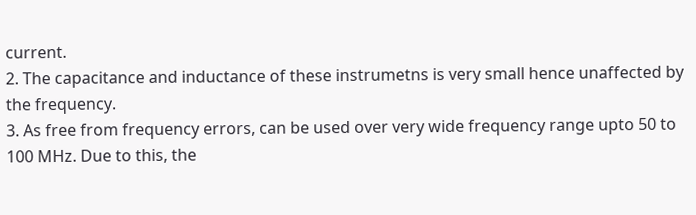current.
2. The capacitance and inductance of these instrumetns is very small hence unaffected by the frequency.
3. As free from frequency errors, can be used over very wide frequency range upto 50 to 100 MHz. Due to this, the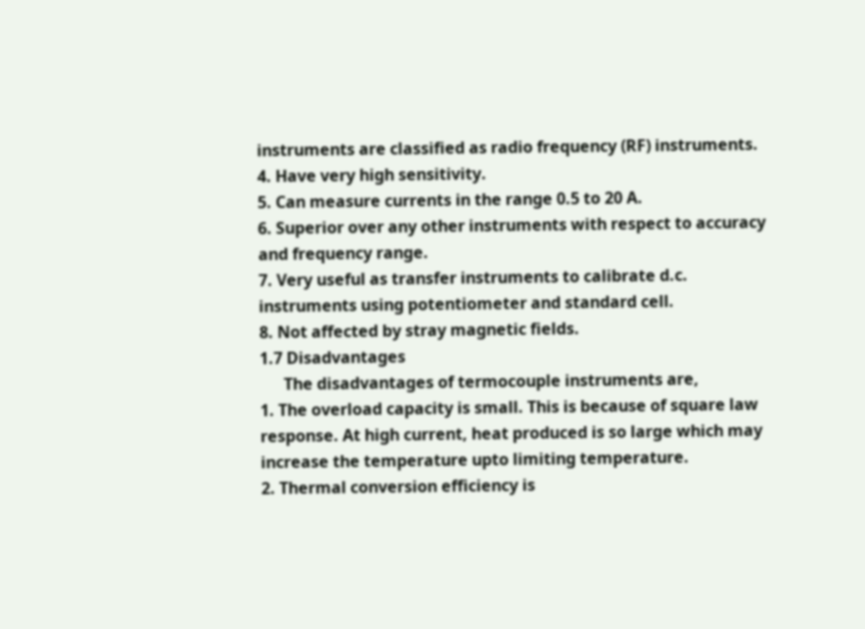instruments are classified as radio frequency (RF) instruments.
4. Have very high sensitivity.
5. Can measure currents in the range 0.5 to 20 A.
6. Superior over any other instruments with respect to accuracy and frequency range.
7. Very useful as transfer instruments to calibrate d.c. instruments using potentiometer and standard cell.
8. Not affected by stray magnetic fields.
1.7 Disadvantages
      The disadvantages of termocouple instruments are,
1. The overload capacity is small. This is because of square law response. At high current, heat produced is so large which may increase the temperature upto limiting temperature.
2. Thermal conversion efficiency is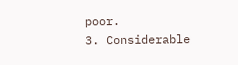poor.
3. Considerable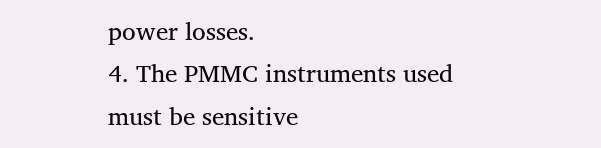power losses.
4. The PMMC instruments used must be sensitive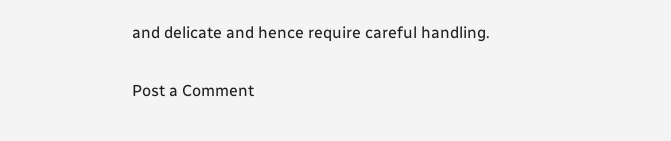and delicate and hence require careful handling.


Post a Comment